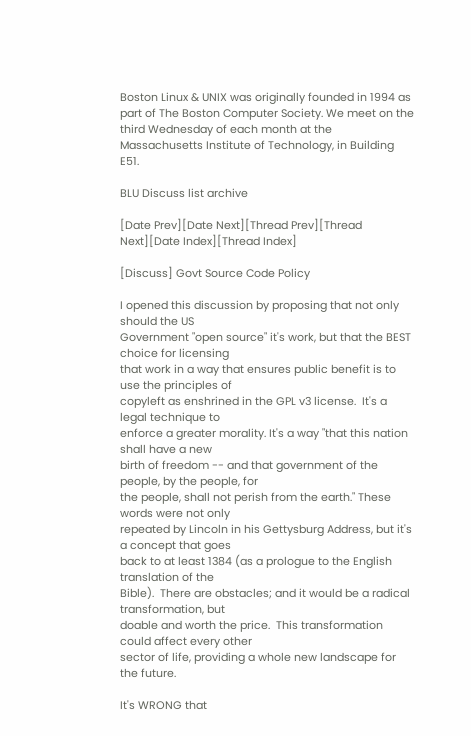Boston Linux & UNIX was originally founded in 1994 as part of The Boston Computer Society. We meet on the third Wednesday of each month at the Massachusetts Institute of Technology, in Building E51.

BLU Discuss list archive

[Date Prev][Date Next][Thread Prev][Thread Next][Date Index][Thread Index]

[Discuss] Govt Source Code Policy

I opened this discussion by proposing that not only should the US
Government "open source" it's work, but that the BEST choice for licensing
that work in a way that ensures public benefit is to use the principles of
copyleft as enshrined in the GPL v3 license.  It's a legal technique to
enforce a greater morality. It's a way "that this nation shall have a new
birth of freedom -- and that government of the people, by the people, for
the people, shall not perish from the earth." These words were not only
repeated by Lincoln in his Gettysburg Address, but it's a concept that goes
back to at least 1384 (as a prologue to the English translation of the
Bible).  There are obstacles; and it would be a radical transformation, but
doable and worth the price.  This transformation could affect every other
sector of life, providing a whole new landscape for the future.

It's WRONG that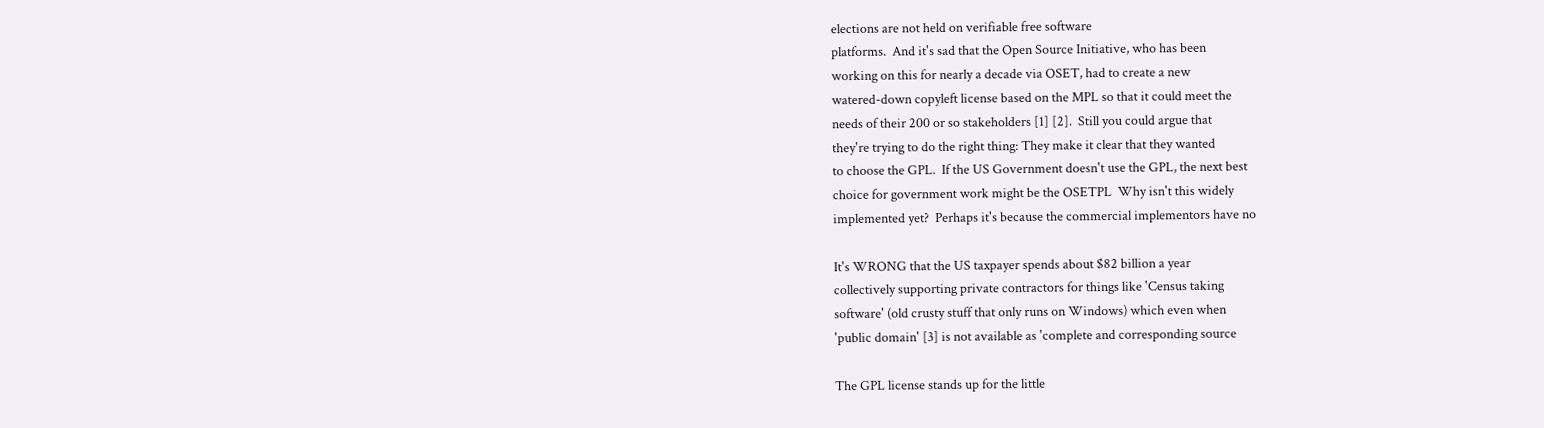elections are not held on verifiable free software
platforms.  And it's sad that the Open Source Initiative, who has been
working on this for nearly a decade via OSET, had to create a new
watered-down copyleft license based on the MPL so that it could meet the
needs of their 200 or so stakeholders [1] [2].  Still you could argue that
they're trying to do the right thing: They make it clear that they wanted
to choose the GPL.  If the US Government doesn't use the GPL, the next best
choice for government work might be the OSETPL  Why isn't this widely
implemented yet?  Perhaps it's because the commercial implementors have no

It's WRONG that the US taxpayer spends about $82 billion a year
collectively supporting private contractors for things like 'Census taking
software' (old crusty stuff that only runs on Windows) which even when
'public domain' [3] is not available as 'complete and corresponding source

The GPL license stands up for the little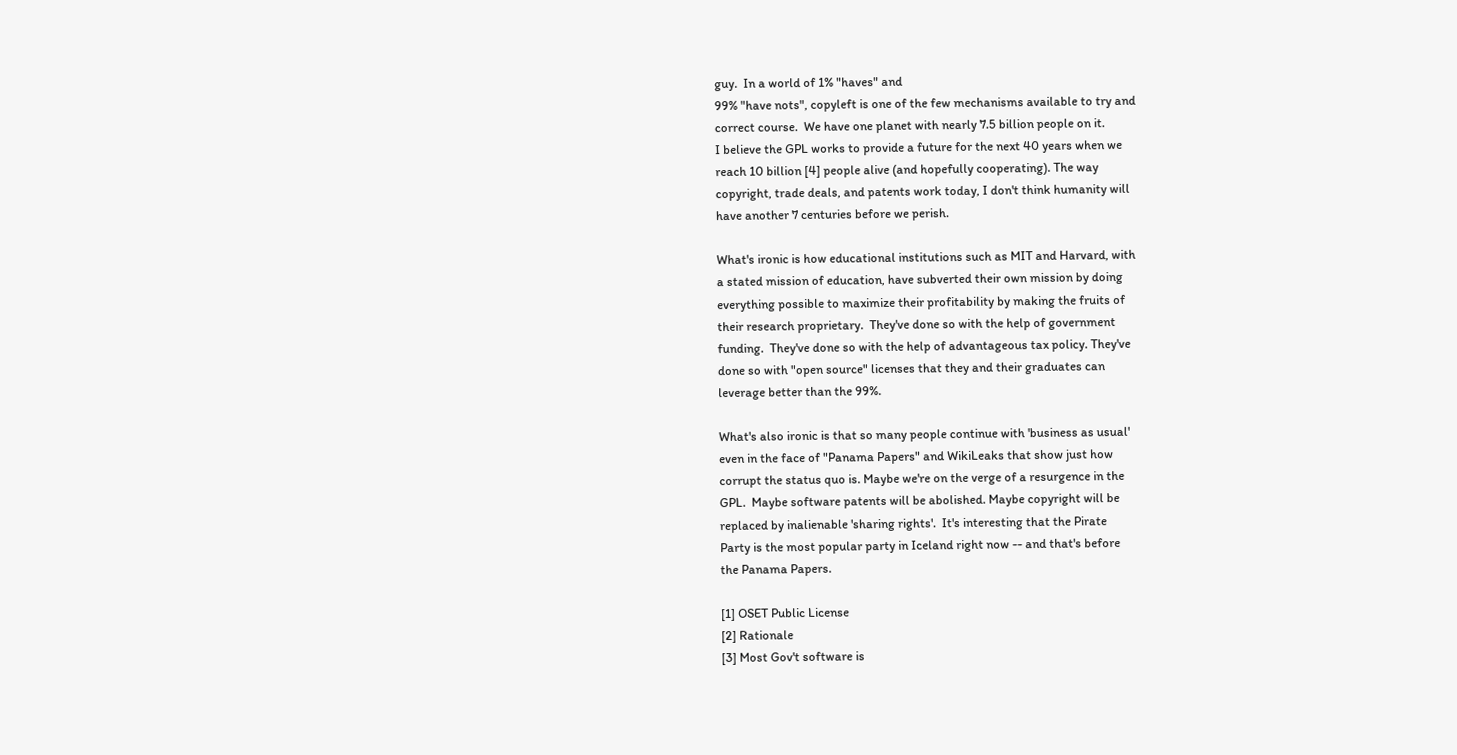guy.  In a world of 1% "haves" and
99% "have nots", copyleft is one of the few mechanisms available to try and
correct course.  We have one planet with nearly 7.5 billion people on it.
I believe the GPL works to provide a future for the next 40 years when we
reach 10 billion [4] people alive (and hopefully cooperating). The way
copyright, trade deals, and patents work today, I don't think humanity will
have another 7 centuries before we perish.

What's ironic is how educational institutions such as MIT and Harvard, with
a stated mission of education, have subverted their own mission by doing
everything possible to maximize their profitability by making the fruits of
their research proprietary.  They've done so with the help of government
funding.  They've done so with the help of advantageous tax policy. They've
done so with "open source" licenses that they and their graduates can
leverage better than the 99%.

What's also ironic is that so many people continue with 'business as usual'
even in the face of "Panama Papers" and WikiLeaks that show just how
corrupt the status quo is. Maybe we're on the verge of a resurgence in the
GPL.  Maybe software patents will be abolished. Maybe copyright will be
replaced by inalienable 'sharing rights'.  It's interesting that the Pirate
Party is the most popular party in Iceland right now -- and that's before
the Panama Papers.

[1] OSET Public License
[2] Rationale
[3] Most Gov't software is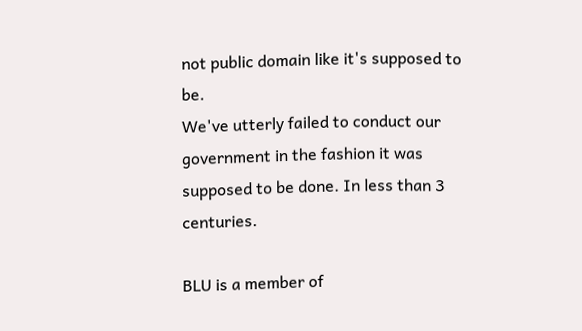not public domain like it's supposed to be.
We've utterly failed to conduct our government in the fashion it was
supposed to be done. In less than 3 centuries.

BLU is a member of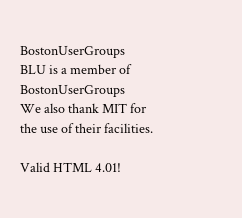BostonUserGroups
BLU is a member of BostonUserGroups
We also thank MIT for the use of their facilities.

Valid HTML 4.01!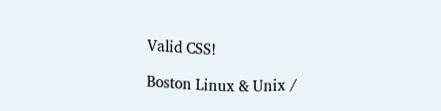Valid CSS!

Boston Linux & Unix /